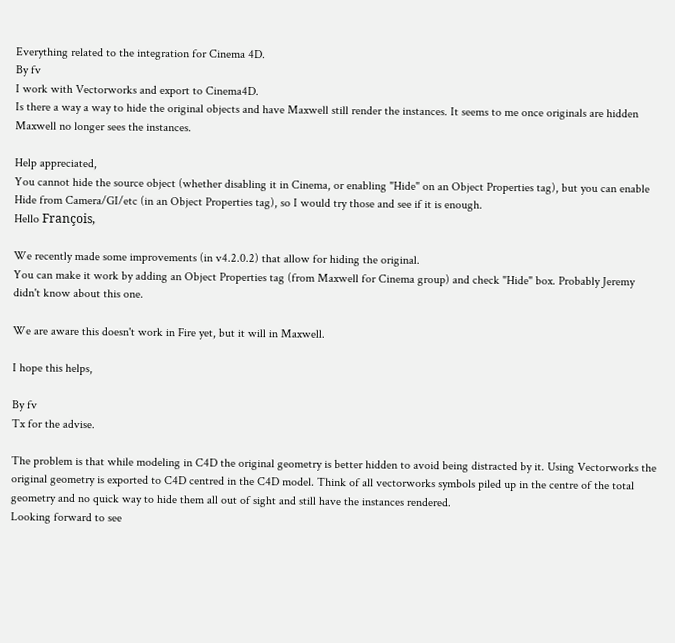Everything related to the integration for Cinema 4D.
By fv
I work with Vectorworks and export to Cinema4D.
Is there a way a way to hide the original objects and have Maxwell still render the instances. It seems to me once originals are hidden Maxwell no longer sees the instances.

Help appreciated,
You cannot hide the source object (whether disabling it in Cinema, or enabling "Hide" on an Object Properties tag), but you can enable Hide from Camera/GI/etc (in an Object Properties tag), so I would try those and see if it is enough.
Hello François,

We recently made some improvements (in v4.2.0.2) that allow for hiding the original.
You can make it work by adding an Object Properties tag (from Maxwell for Cinema group) and check "Hide" box. Probably Jeremy didn't know about this one.

We are aware this doesn't work in Fire yet, but it will in Maxwell.

I hope this helps,

By fv
Tx for the advise.

The problem is that while modeling in C4D the original geometry is better hidden to avoid being distracted by it. Using Vectorworks the original geometry is exported to C4D centred in the C4D model. Think of all vectorworks symbols piled up in the centre of the total geometry and no quick way to hide them all out of sight and still have the instances rendered.
Looking forward to see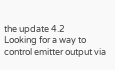the update 4.2
Looking for a way to control emitter output via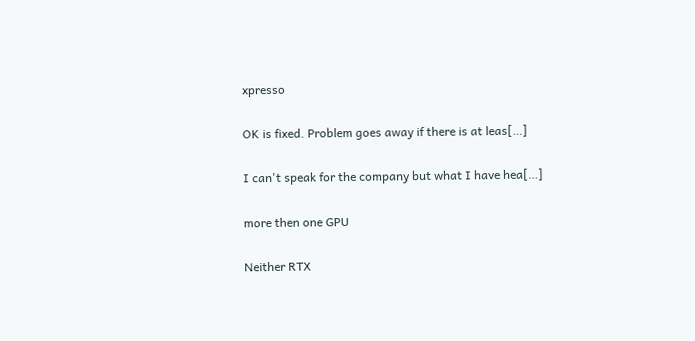xpresso

OK is fixed. Problem goes away if there is at leas[…]

I can't speak for the company but what I have hea[…]

more then one GPU

Neither RTX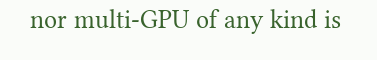nor multi-GPU of any kind is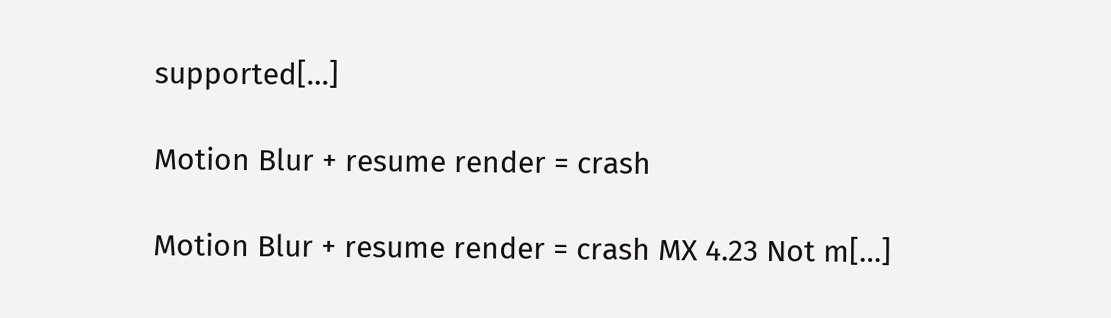supported[…]

Motion Blur + resume render = crash

Motion Blur + resume render = crash MX 4.23 Not m[…]